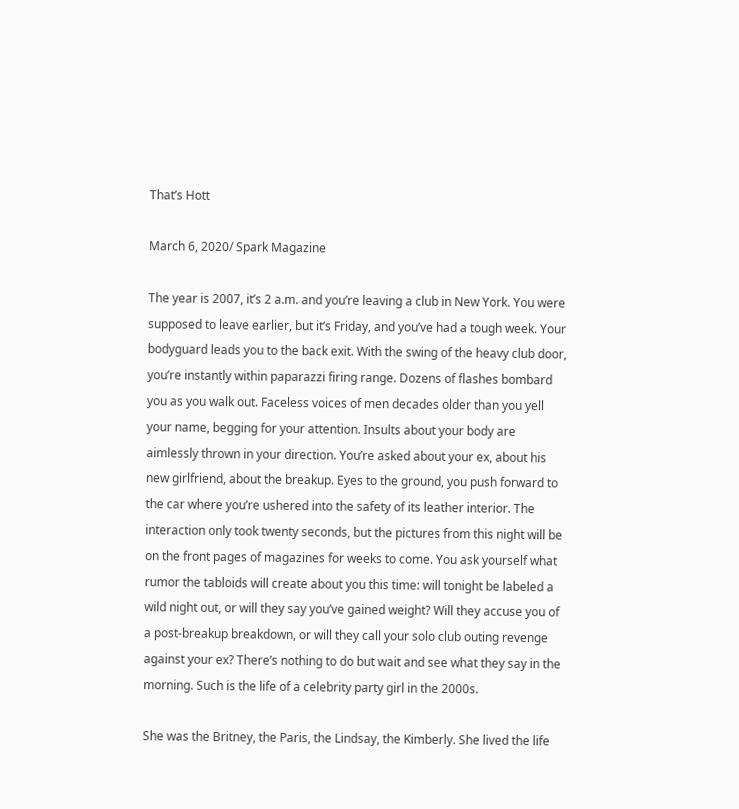That’s Hott

March 6, 2020/ Spark Magazine

The year is 2007, it’s 2 a.m. and you’re leaving a club in New York. You were supposed to leave earlier, but it’s Friday, and you’ve had a tough week. Your bodyguard leads you to the back exit. With the swing of the heavy club door, you’re instantly within paparazzi firing range. Dozens of flashes bombard you as you walk out. Faceless voices of men decades older than you yell your name, begging for your attention. Insults about your body are aimlessly thrown in your direction. You’re asked about your ex, about his new girlfriend, about the breakup. Eyes to the ground, you push forward to the car where you’re ushered into the safety of its leather interior. The interaction only took twenty seconds, but the pictures from this night will be on the front pages of magazines for weeks to come. You ask yourself what rumor the tabloids will create about you this time: will tonight be labeled a wild night out, or will they say you’ve gained weight? Will they accuse you of a post-breakup breakdown, or will they call your solo club outing revenge against your ex? There’s nothing to do but wait and see what they say in the morning. Such is the life of a celebrity party girl in the 2000s.

She was the Britney, the Paris, the Lindsay, the Kimberly. She lived the life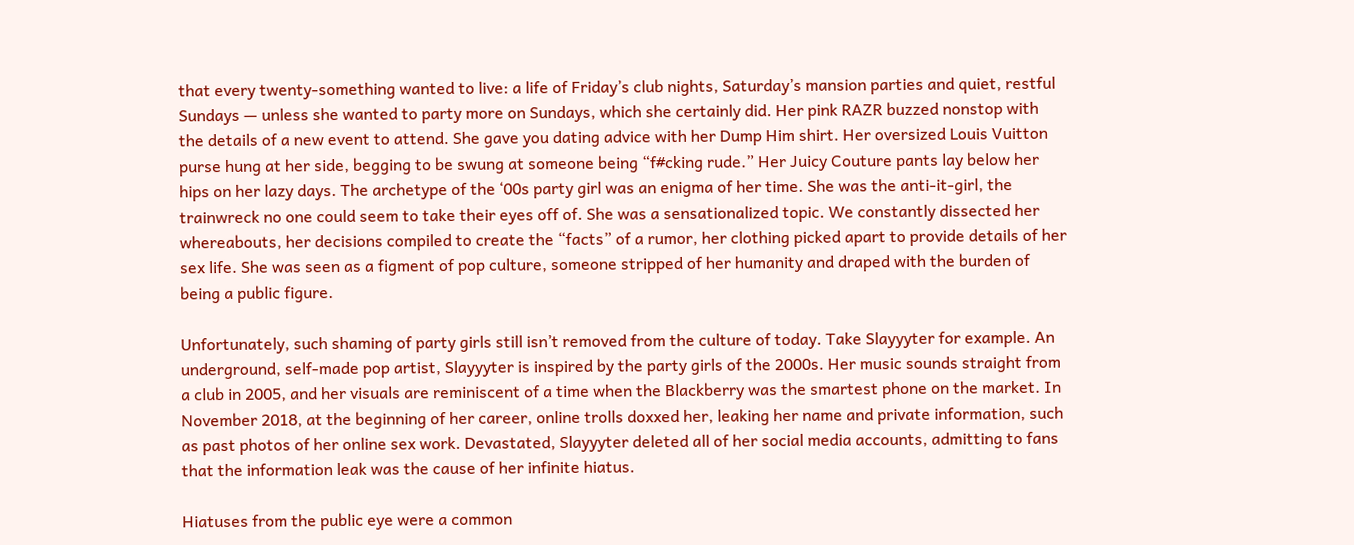that every twenty-something wanted to live: a life of Friday’s club nights, Saturday’s mansion parties and quiet, restful Sundays — unless she wanted to party more on Sundays, which she certainly did. Her pink RAZR buzzed nonstop with the details of a new event to attend. She gave you dating advice with her Dump Him shirt. Her oversized Louis Vuitton purse hung at her side, begging to be swung at someone being “f#cking rude.” Her Juicy Couture pants lay below her hips on her lazy days. The archetype of the ‘00s party girl was an enigma of her time. She was the anti-it-girl, the trainwreck no one could seem to take their eyes off of. She was a sensationalized topic. We constantly dissected her whereabouts, her decisions compiled to create the “facts” of a rumor, her clothing picked apart to provide details of her sex life. She was seen as a figment of pop culture, someone stripped of her humanity and draped with the burden of being a public figure.

Unfortunately, such shaming of party girls still isn’t removed from the culture of today. Take Slayyyter for example. An underground, self-made pop artist, Slayyyter is inspired by the party girls of the 2000s. Her music sounds straight from a club in 2005, and her visuals are reminiscent of a time when the Blackberry was the smartest phone on the market. In November 2018, at the beginning of her career, online trolls doxxed her, leaking her name and private information, such as past photos of her online sex work. Devastated, Slayyyter deleted all of her social media accounts, admitting to fans that the information leak was the cause of her infinite hiatus.

Hiatuses from the public eye were a common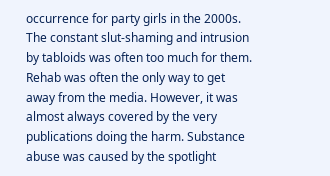occurrence for party girls in the 2000s. The constant slut-shaming and intrusion by tabloids was often too much for them. Rehab was often the only way to get away from the media. However, it was almost always covered by the very publications doing the harm. Substance abuse was caused by the spotlight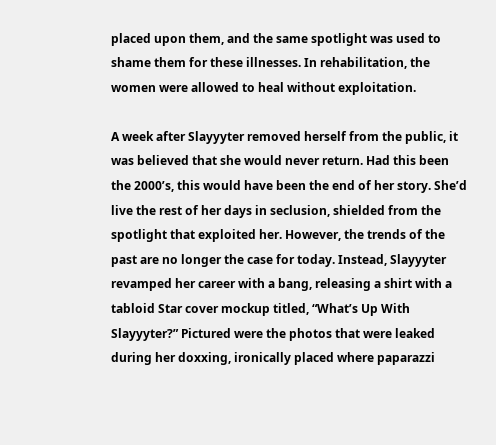placed upon them, and the same spotlight was used to shame them for these illnesses. In rehabilitation, the women were allowed to heal without exploitation.

A week after Slayyyter removed herself from the public, it was believed that she would never return. Had this been the 2000’s, this would have been the end of her story. She’d live the rest of her days in seclusion, shielded from the spotlight that exploited her. However, the trends of the past are no longer the case for today. Instead, Slayyyter revamped her career with a bang, releasing a shirt with a tabloid Star cover mockup titled, “What’s Up With Slayyyter?” Pictured were the photos that were leaked during her doxxing, ironically placed where paparazzi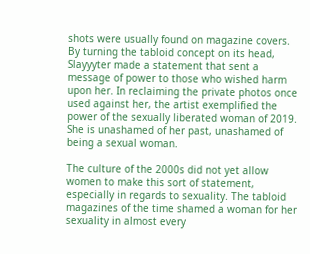shots were usually found on magazine covers. By turning the tabloid concept on its head, Slayyyter made a statement that sent a message of power to those who wished harm upon her. In reclaiming the private photos once used against her, the artist exemplified the power of the sexually liberated woman of 2019. She is unashamed of her past, unashamed of being a sexual woman.

The culture of the 2000s did not yet allow women to make this sort of statement, especially in regards to sexuality. The tabloid magazines of the time shamed a woman for her sexuality in almost every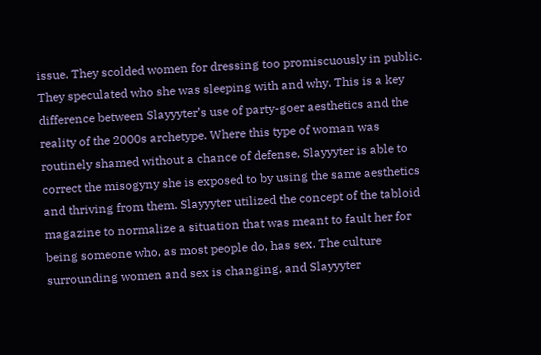issue. They scolded women for dressing too promiscuously in public. They speculated who she was sleeping with and why. This is a key difference between Slayyyter’s use of party-goer aesthetics and the reality of the 2000s archetype. Where this type of woman was routinely shamed without a chance of defense, Slayyyter is able to correct the misogyny she is exposed to by using the same aesthetics and thriving from them. Slayyyter utilized the concept of the tabloid magazine to normalize a situation that was meant to fault her for being someone who, as most people do, has sex. The culture surrounding women and sex is changing, and Slayyyter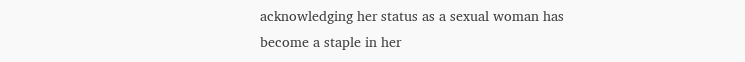acknowledging her status as a sexual woman has become a staple in her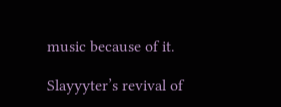music because of it.

Slayyyter’s revival of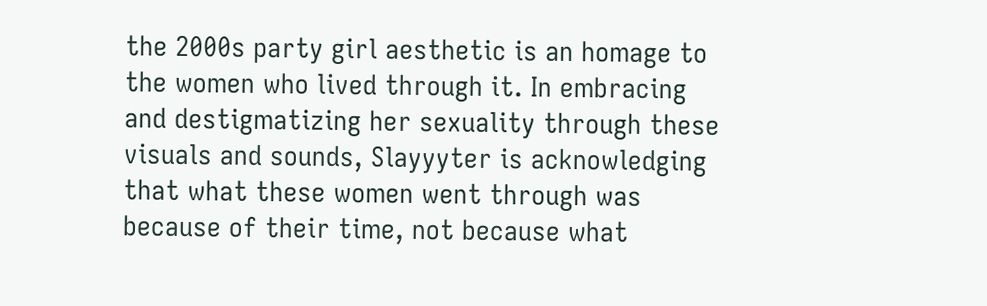the 2000s party girl aesthetic is an homage to the women who lived through it. In embracing and destigmatizing her sexuality through these visuals and sounds, Slayyyter is acknowledging that what these women went through was because of their time, not because what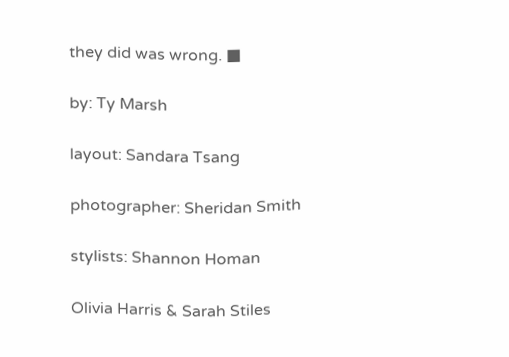they did was wrong. ■

by: Ty Marsh

layout: Sandara Tsang

photographer: Sheridan Smith

stylists: Shannon Homan

Olivia Harris & Sarah Stiles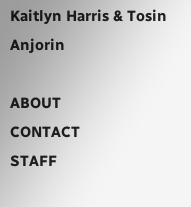Kaitlyn Harris & Tosin Anjorin

ABOUT                  CONTACT                 STAFF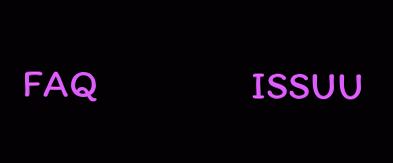FAQ                 ISSUU